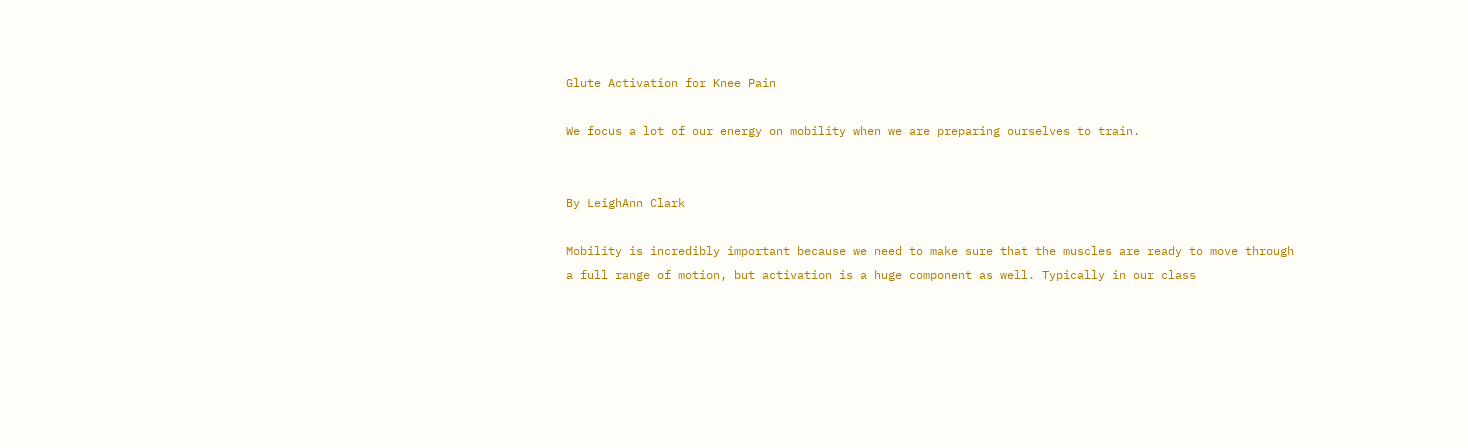Glute Activation for Knee Pain

We focus a lot of our energy on mobility when we are preparing ourselves to train.


By LeighAnn Clark

Mobility is incredibly important because we need to make sure that the muscles are ready to move through a full range of motion, but activation is a huge component as well. Typically in our class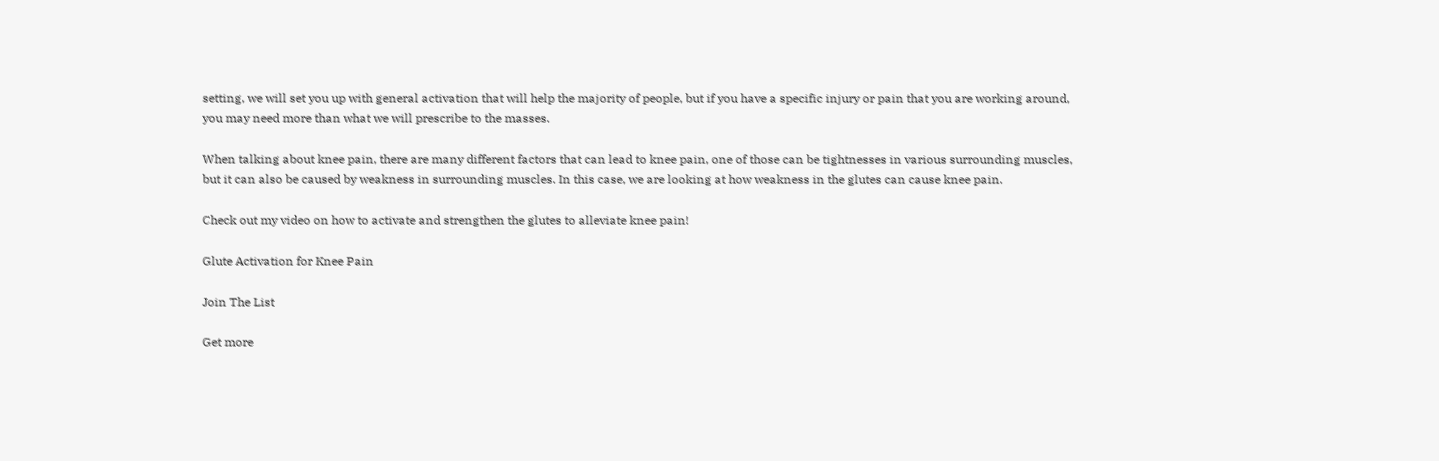setting, we will set you up with general activation that will help the majority of people, but if you have a specific injury or pain that you are working around, you may need more than what we will prescribe to the masses.

When talking about knee pain, there are many different factors that can lead to knee pain, one of those can be tightnesses in various surrounding muscles, but it can also be caused by weakness in surrounding muscles. In this case, we are looking at how weakness in the glutes can cause knee pain.

Check out my video on how to activate and strengthen the glutes to alleviate knee pain!

Glute Activation for Knee Pain

Join The List

Get more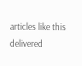articles like this delivered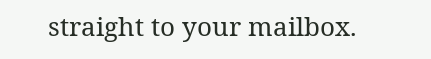straight to your mailbox.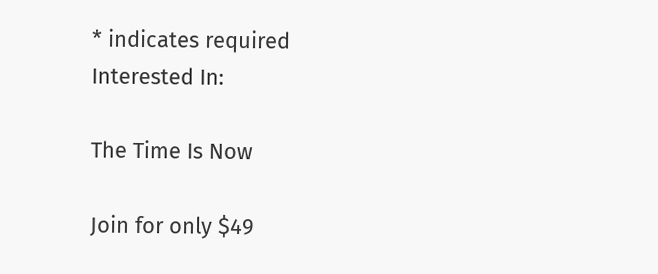* indicates required
Interested In:

The Time Is Now

Join for only $49